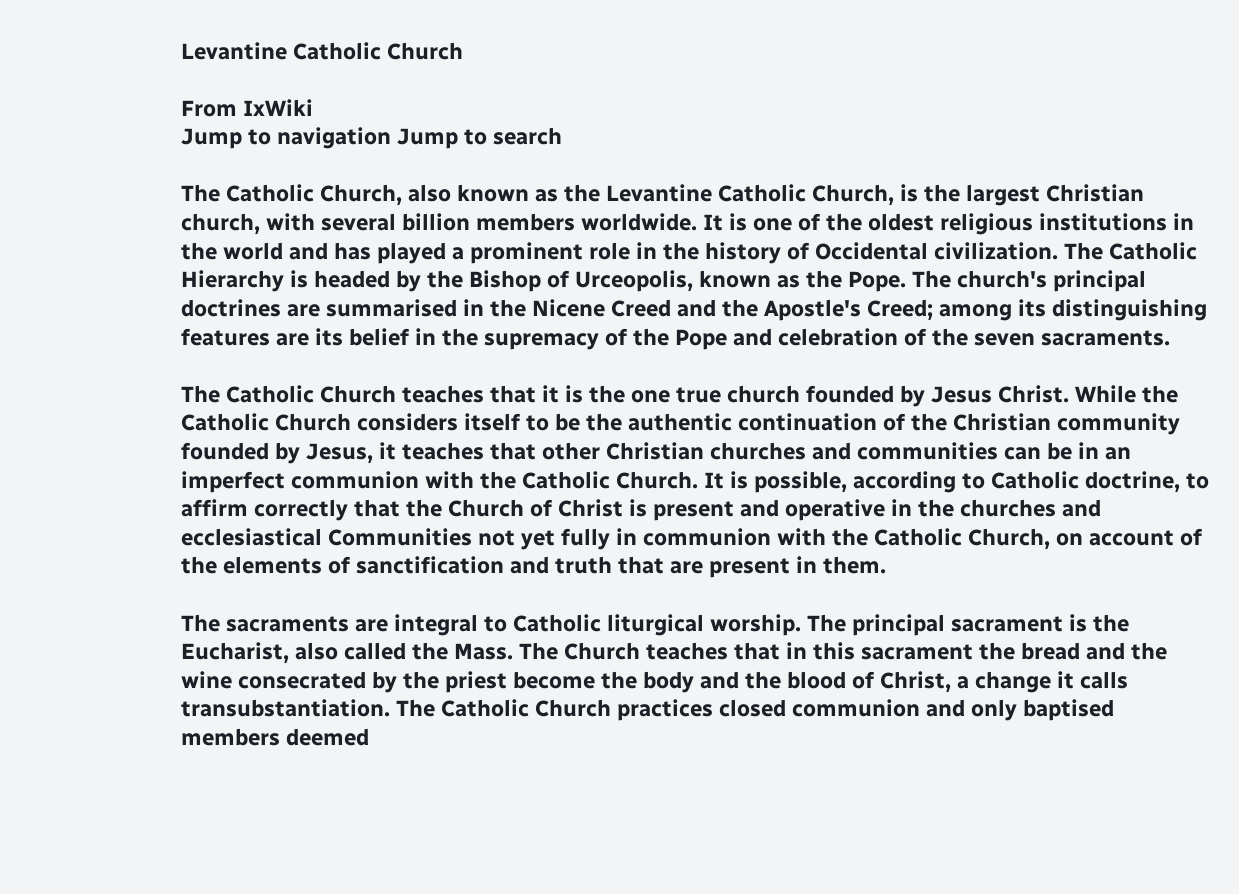Levantine Catholic Church

From IxWiki
Jump to navigation Jump to search

The Catholic Church, also known as the Levantine Catholic Church, is the largest Christian church, with several billion members worldwide. It is one of the oldest religious institutions in the world and has played a prominent role in the history of Occidental civilization. The Catholic Hierarchy is headed by the Bishop of Urceopolis, known as the Pope. The church's principal doctrines are summarised in the Nicene Creed and the Apostle's Creed; among its distinguishing features are its belief in the supremacy of the Pope and celebration of the seven sacraments.

The Catholic Church teaches that it is the one true church founded by Jesus Christ. While the Catholic Church considers itself to be the authentic continuation of the Christian community founded by Jesus, it teaches that other Christian churches and communities can be in an imperfect communion with the Catholic Church. It is possible, according to Catholic doctrine, to affirm correctly that the Church of Christ is present and operative in the churches and ecclesiastical Communities not yet fully in communion with the Catholic Church, on account of the elements of sanctification and truth that are present in them.

The sacraments are integral to Catholic liturgical worship. The principal sacrament is the Eucharist, also called the Mass. The Church teaches that in this sacrament the bread and the wine consecrated by the priest become the body and the blood of Christ, a change it calls transubstantiation. The Catholic Church practices closed communion and only baptised members deemed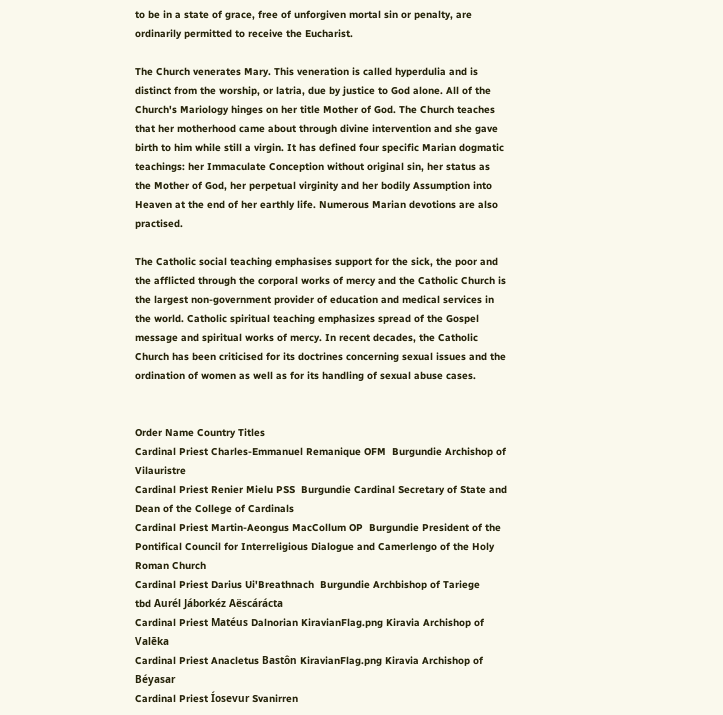to be in a state of grace, free of unforgiven mortal sin or penalty, are ordinarily permitted to receive the Eucharist.

The Church venerates Mary. This veneration is called hyperdulia and is distinct from the worship, or latria, due by justice to God alone. All of the Church's Mariology hinges on her title Mother of God. The Church teaches that her motherhood came about through divine intervention and she gave birth to him while still a virgin. It has defined four specific Marian dogmatic teachings: her Immaculate Conception without original sin, her status as the Mother of God, her perpetual virginity and her bodily Assumption into Heaven at the end of her earthly life. Numerous Marian devotions are also practised.

The Catholic social teaching emphasises support for the sick, the poor and the afflicted through the corporal works of mercy and the Catholic Church is the largest non-government provider of education and medical services in the world. Catholic spiritual teaching emphasizes spread of the Gospel message and spiritual works of mercy. In recent decades, the Catholic Church has been criticised for its doctrines concerning sexual issues and the ordination of women as well as for its handling of sexual abuse cases.


Order Name Country Titles
Cardinal Priest Charles-Emmanuel Remanique OFM  Burgundie Archishop of Vilauristre
Cardinal Priest Renier Mielu PSS  Burgundie Cardinal Secretary of State and Dean of the College of Cardinals
Cardinal Priest Martin-Aeongus MacCollum OP  Burgundie President of the Pontifical Council for Interreligious Dialogue and Camerlengo of the Holy Roman Church
Cardinal Priest Darius Ui'Breathnach  Burgundie Archbishop of Tariege
tbd Aurél Jáborkéz Aëscárácta
Cardinal Priest Matéus Dalnorian KiravianFlag.png Kiravia Archishop of Valēka
Cardinal Priest Anacletus Bastôn KiravianFlag.png Kiravia Archishop of Béyasar
Cardinal Priest Íosevur Svanirren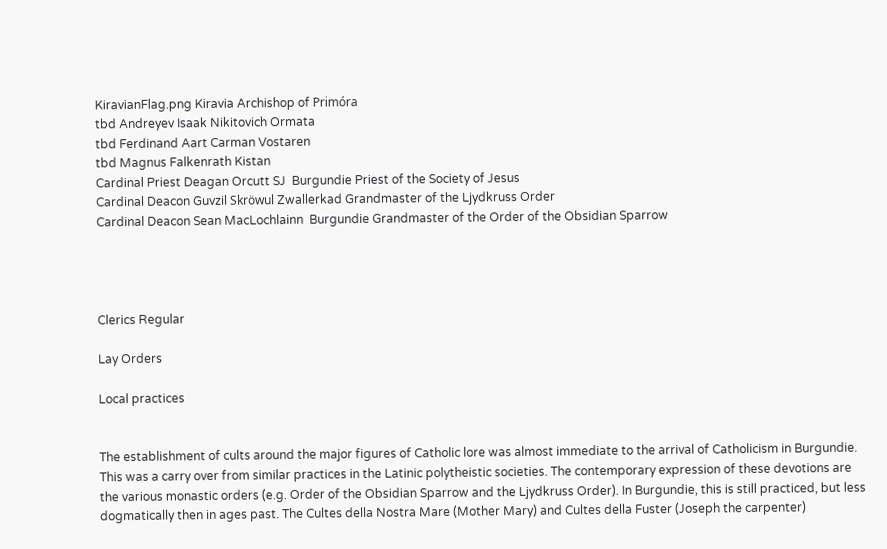KiravianFlag.png Kiravia Archishop of Primóra
tbd Andreyev Isaak Nikitovich Ormata
tbd Ferdinand Aart Carman Vostaren
tbd Magnus Falkenrath Kistan
Cardinal Priest Deagan Orcutt SJ  Burgundie Priest of the Society of Jesus
Cardinal Deacon Guvzil Skröwul Zwallerkad Grandmaster of the Ljydkruss Order
Cardinal Deacon Sean MacLochlainn  Burgundie Grandmaster of the Order of the Obsidian Sparrow




Clerics Regular

Lay Orders

Local practices


The establishment of cults around the major figures of Catholic lore was almost immediate to the arrival of Catholicism in Burgundie. This was a carry over from similar practices in the Latinic polytheistic societies. The contemporary expression of these devotions are the various monastic orders (e.g. Order of the Obsidian Sparrow and the Ljydkruss Order). In Burgundie, this is still practiced, but less dogmatically then in ages past. The Cultes della Nostra Mare (Mother Mary) and Cultes della Fuster (Joseph the carpenter)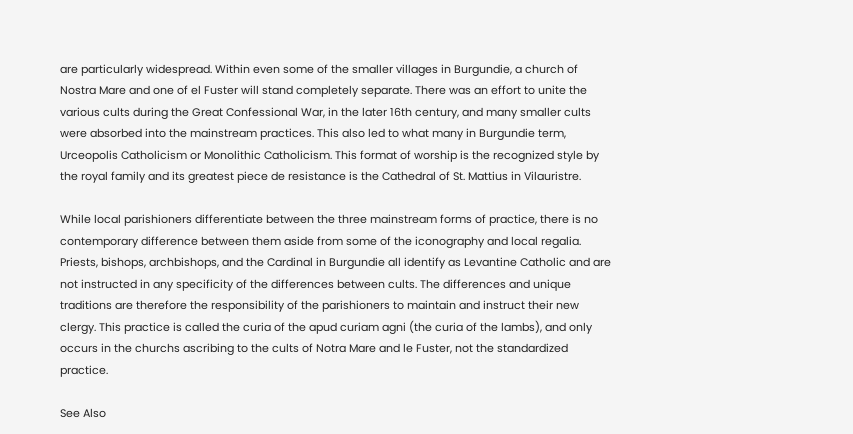are particularly widespread. Within even some of the smaller villages in Burgundie, a church of Nostra Mare and one of el Fuster will stand completely separate. There was an effort to unite the various cults during the Great Confessional War, in the later 16th century, and many smaller cults were absorbed into the mainstream practices. This also led to what many in Burgundie term, Urceopolis Catholicism or Monolithic Catholicism. This format of worship is the recognized style by the royal family and its greatest piece de resistance is the Cathedral of St. Mattius in Vilauristre.

While local parishioners differentiate between the three mainstream forms of practice, there is no contemporary difference between them aside from some of the iconography and local regalia. Priests, bishops, archbishops, and the Cardinal in Burgundie all identify as Levantine Catholic and are not instructed in any specificity of the differences between cults. The differences and unique traditions are therefore the responsibility of the parishioners to maintain and instruct their new clergy. This practice is called the curia of the apud curiam agni (the curia of the lambs), and only occurs in the churchs ascribing to the cults of Notra Mare and le Fuster, not the standardized practice.

See Also